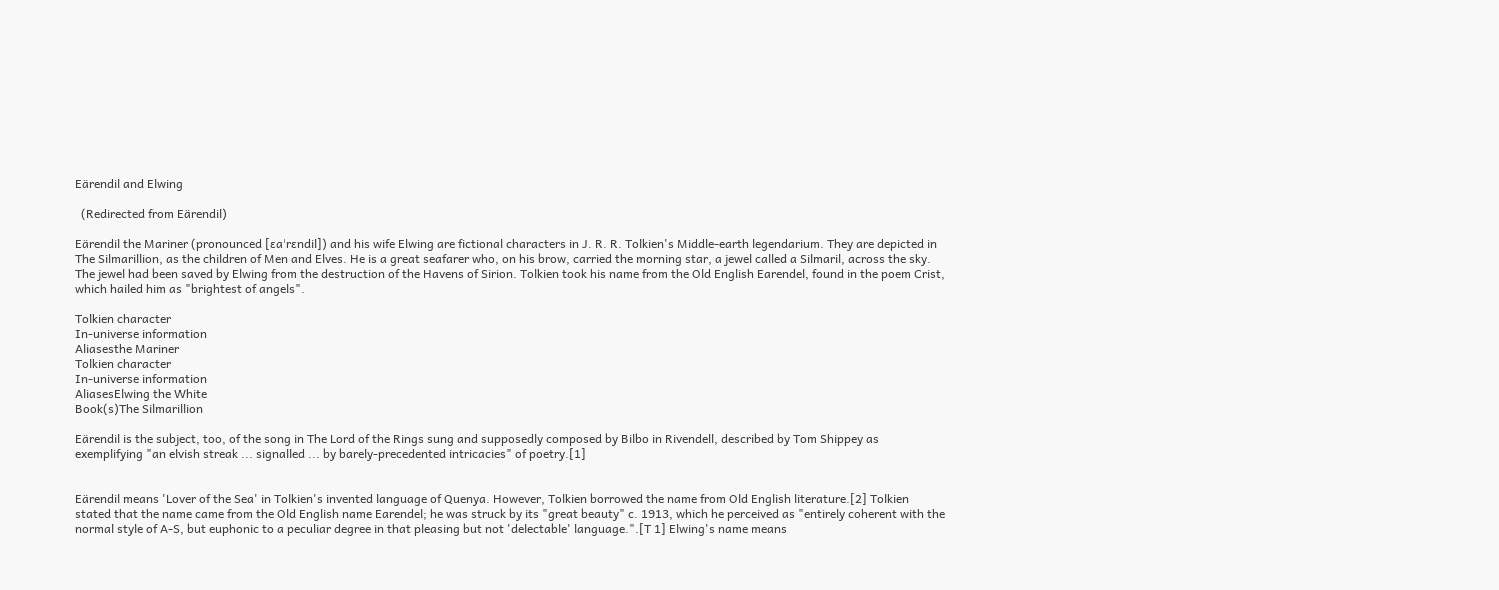Eärendil and Elwing

  (Redirected from Eärendil)

Eärendil the Mariner (pronounced [ɛaˈrɛndil]) and his wife Elwing are fictional characters in J. R. R. Tolkien's Middle-earth legendarium. They are depicted in The Silmarillion, as the children of Men and Elves. He is a great seafarer who, on his brow, carried the morning star, a jewel called a Silmaril, across the sky. The jewel had been saved by Elwing from the destruction of the Havens of Sirion. Tolkien took his name from the Old English Earendel, found in the poem Crist, which hailed him as "brightest of angels".

Tolkien character
In-universe information
Aliasesthe Mariner
Tolkien character
In-universe information
AliasesElwing the White
Book(s)The Silmarillion

Eärendil is the subject, too, of the song in The Lord of the Rings sung and supposedly composed by Bilbo in Rivendell, described by Tom Shippey as exemplifying "an elvish streak ... signalled ... by barely-precedented intricacies" of poetry.[1]


Eärendil means 'Lover of the Sea' in Tolkien's invented language of Quenya. However, Tolkien borrowed the name from Old English literature.[2] Tolkien stated that the name came from the Old English name Earendel; he was struck by its "great beauty" c. 1913, which he perceived as "entirely coherent with the normal style of A-S, but euphonic to a peculiar degree in that pleasing but not 'delectable' language.".[T 1] Elwing's name means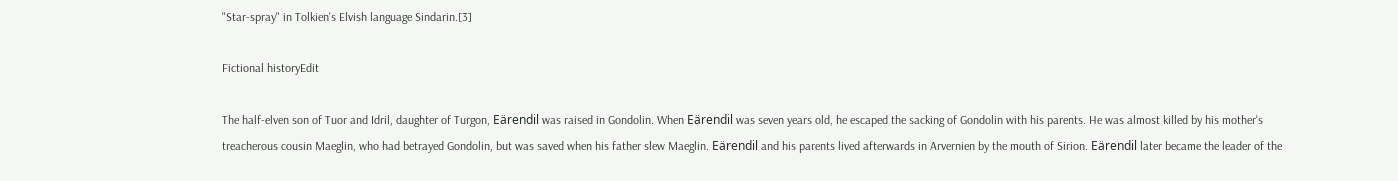"Star-spray" in Tolkien's Elvish language Sindarin.[3]

Fictional historyEdit

The half-elven son of Tuor and Idril, daughter of Turgon, Eärendil was raised in Gondolin. When Eärendil was seven years old, he escaped the sacking of Gondolin with his parents. He was almost killed by his mother's treacherous cousin Maeglin, who had betrayed Gondolin, but was saved when his father slew Maeglin. Eärendil and his parents lived afterwards in Arvernien by the mouth of Sirion. Eärendil later became the leader of the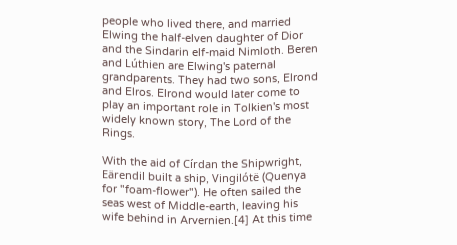people who lived there, and married Elwing the half-elven daughter of Dior and the Sindarin elf-maid Nimloth. Beren and Lúthien are Elwing's paternal grandparents. They had two sons, Elrond and Elros. Elrond would later come to play an important role in Tolkien's most widely known story, The Lord of the Rings.

With the aid of Círdan the Shipwright, Eärendil built a ship, Vingilótë (Quenya for "foam-flower"). He often sailed the seas west of Middle-earth, leaving his wife behind in Arvernien.[4] At this time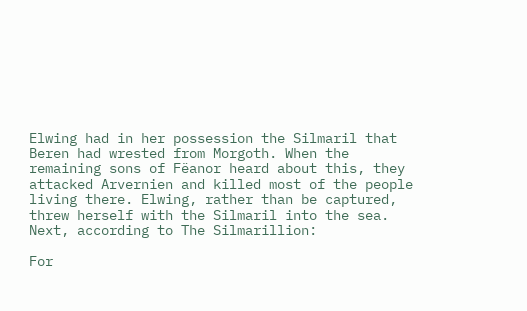Elwing had in her possession the Silmaril that Beren had wrested from Morgoth. When the remaining sons of Fëanor heard about this, they attacked Arvernien and killed most of the people living there. Elwing, rather than be captured, threw herself with the Silmaril into the sea. Next, according to The Silmarillion:

For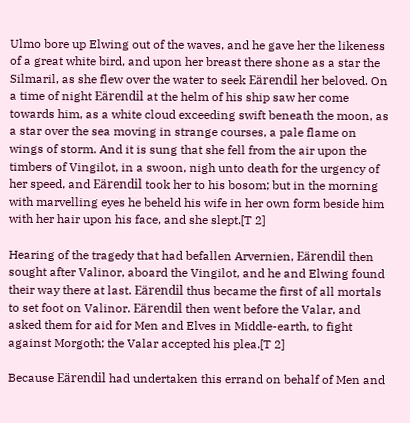Ulmo bore up Elwing out of the waves, and he gave her the likeness of a great white bird, and upon her breast there shone as a star the Silmaril, as she flew over the water to seek Eärendil her beloved. On a time of night Eärendil at the helm of his ship saw her come towards him, as a white cloud exceeding swift beneath the moon, as a star over the sea moving in strange courses, a pale flame on wings of storm. And it is sung that she fell from the air upon the timbers of Vingilot, in a swoon, nigh unto death for the urgency of her speed, and Eärendil took her to his bosom; but in the morning with marvelling eyes he beheld his wife in her own form beside him with her hair upon his face, and she slept.[T 2]

Hearing of the tragedy that had befallen Arvernien, Eärendil then sought after Valinor, aboard the Vingilot, and he and Elwing found their way there at last. Eärendil thus became the first of all mortals to set foot on Valinor. Eärendil then went before the Valar, and asked them for aid for Men and Elves in Middle-earth, to fight against Morgoth; the Valar accepted his plea.[T 2]

Because Eärendil had undertaken this errand on behalf of Men and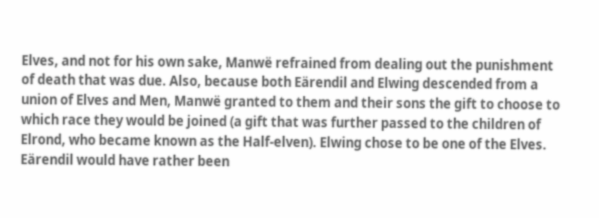Elves, and not for his own sake, Manwë refrained from dealing out the punishment of death that was due. Also, because both Eärendil and Elwing descended from a union of Elves and Men, Manwë granted to them and their sons the gift to choose to which race they would be joined (a gift that was further passed to the children of Elrond, who became known as the Half-elven). Elwing chose to be one of the Elves. Eärendil would have rather been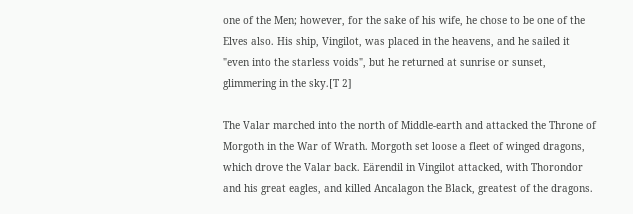one of the Men; however, for the sake of his wife, he chose to be one of the Elves also. His ship, Vingilot, was placed in the heavens, and he sailed it "even into the starless voids", but he returned at sunrise or sunset, glimmering in the sky.[T 2]

The Valar marched into the north of Middle-earth and attacked the Throne of Morgoth in the War of Wrath. Morgoth set loose a fleet of winged dragons, which drove the Valar back. Eärendil in Vingilot attacked, with Thorondor and his great eagles, and killed Ancalagon the Black, greatest of the dragons.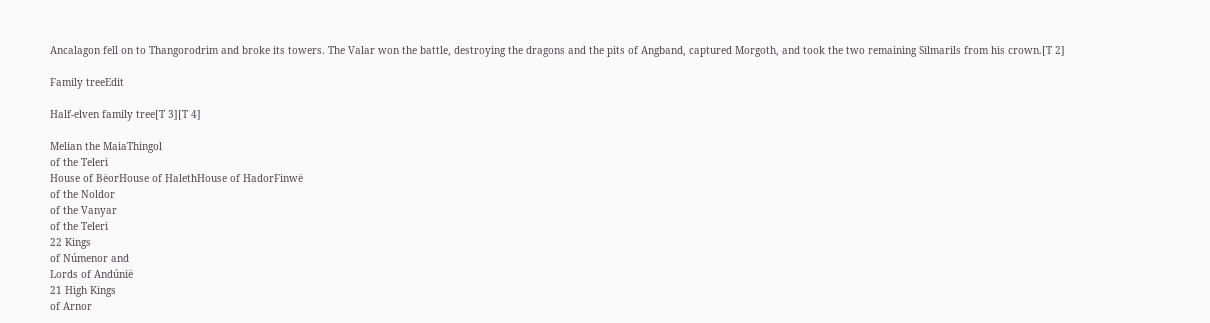Ancalagon fell on to Thangorodrim and broke its towers. The Valar won the battle, destroying the dragons and the pits of Angband, captured Morgoth, and took the two remaining Silmarils from his crown.[T 2]

Family treeEdit

Half-elven family tree[T 3][T 4]

Melian the MaiaThingol
of the Teleri
House of BëorHouse of HalethHouse of HadorFinwë
of the Noldor
of the Vanyar
of the Teleri
22 Kings
of Númenor and
Lords of Andúnië
21 High Kings
of Arnor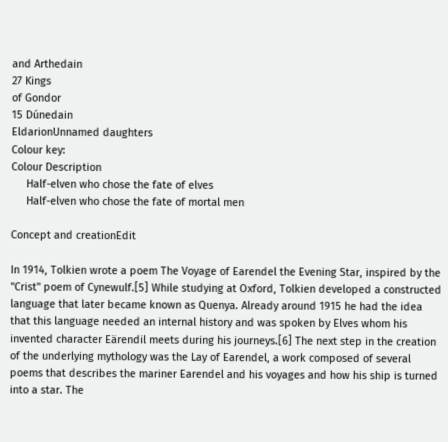and Arthedain
27 Kings
of Gondor
15 Dúnedain
EldarionUnnamed daughters
Colour key:
Colour Description
     Half-elven who chose the fate of elves
     Half-elven who chose the fate of mortal men

Concept and creationEdit

In 1914, Tolkien wrote a poem The Voyage of Earendel the Evening Star, inspired by the "Crist" poem of Cynewulf.[5] While studying at Oxford, Tolkien developed a constructed language that later became known as Quenya. Already around 1915 he had the idea that this language needed an internal history and was spoken by Elves whom his invented character Eärendil meets during his journeys.[6] The next step in the creation of the underlying mythology was the Lay of Earendel, a work composed of several poems that describes the mariner Earendel and his voyages and how his ship is turned into a star. The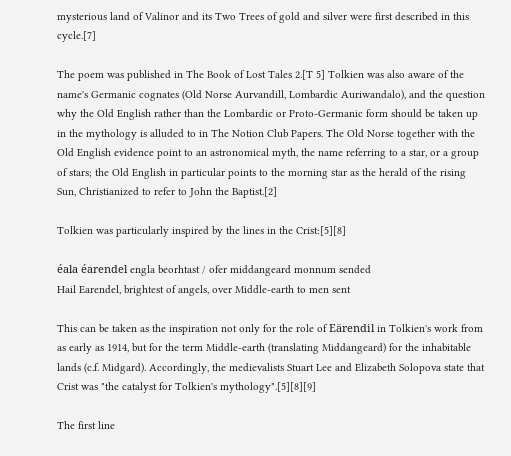mysterious land of Valinor and its Two Trees of gold and silver were first described in this cycle.[7]

The poem was published in The Book of Lost Tales 2.[T 5] Tolkien was also aware of the name's Germanic cognates (Old Norse Aurvandill, Lombardic Auriwandalo), and the question why the Old English rather than the Lombardic or Proto-Germanic form should be taken up in the mythology is alluded to in The Notion Club Papers. The Old Norse together with the Old English evidence point to an astronomical myth, the name referring to a star, or a group of stars; the Old English in particular points to the morning star as the herald of the rising Sun, Christianized to refer to John the Baptist.[2]

Tolkien was particularly inspired by the lines in the Crist:[5][8]

éala éarendel engla beorhtast / ofer middangeard monnum sended
Hail Earendel, brightest of angels, over Middle-earth to men sent

This can be taken as the inspiration not only for the role of Eärendil in Tolkien's work from as early as 1914, but for the term Middle-earth (translating Middangeard) for the inhabitable lands (c.f. Midgard). Accordingly, the medievalists Stuart Lee and Elizabeth Solopova state that Crist was "the catalyst for Tolkien's mythology".[5][8][9]

The first line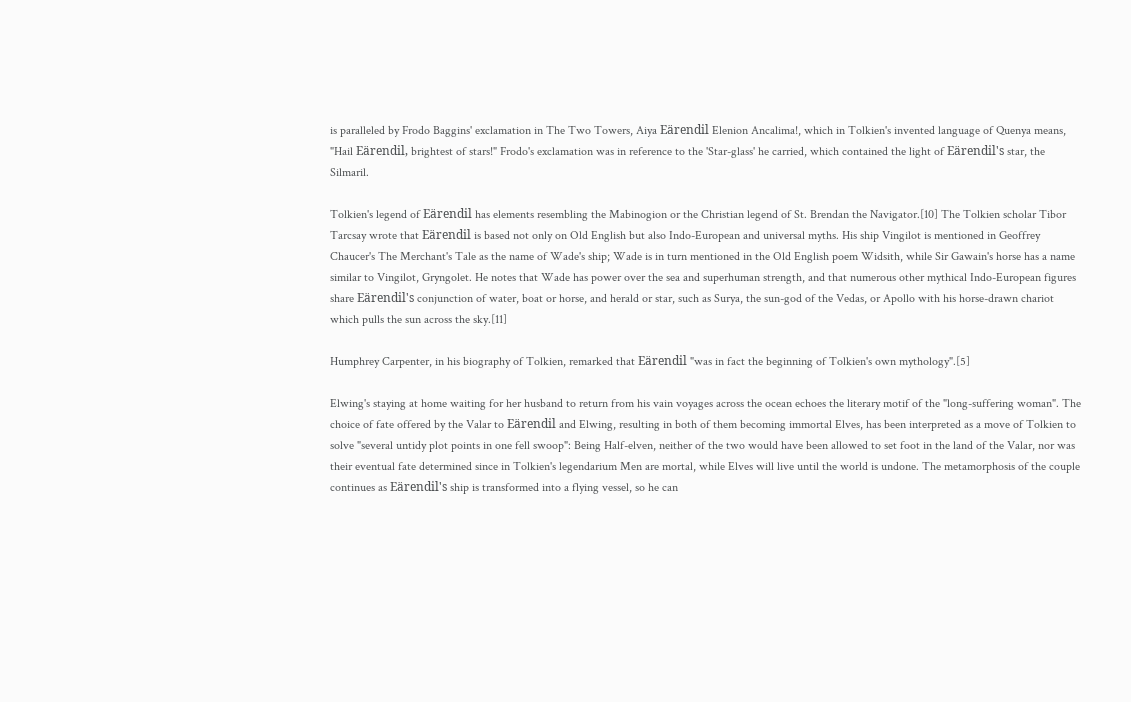is paralleled by Frodo Baggins' exclamation in The Two Towers, Aiya Eärendil Elenion Ancalima!, which in Tolkien's invented language of Quenya means, "Hail Eärendil, brightest of stars!" Frodo's exclamation was in reference to the 'Star-glass' he carried, which contained the light of Eärendil's star, the Silmaril.

Tolkien's legend of Eärendil has elements resembling the Mabinogion or the Christian legend of St. Brendan the Navigator.[10] The Tolkien scholar Tibor Tarcsay wrote that Eärendil is based not only on Old English but also Indo-European and universal myths. His ship Vingilot is mentioned in Geoffrey Chaucer's The Merchant's Tale as the name of Wade's ship; Wade is in turn mentioned in the Old English poem Widsith, while Sir Gawain's horse has a name similar to Vingilot, Gryngolet. He notes that Wade has power over the sea and superhuman strength, and that numerous other mythical Indo-European figures share Eärendil's conjunction of water, boat or horse, and herald or star, such as Surya, the sun-god of the Vedas, or Apollo with his horse-drawn chariot which pulls the sun across the sky.[11]

Humphrey Carpenter, in his biography of Tolkien, remarked that Eärendil "was in fact the beginning of Tolkien's own mythology".[5]

Elwing's staying at home waiting for her husband to return from his vain voyages across the ocean echoes the literary motif of the "long-suffering woman". The choice of fate offered by the Valar to Eärendil and Elwing, resulting in both of them becoming immortal Elves, has been interpreted as a move of Tolkien to solve "several untidy plot points in one fell swoop": Being Half-elven, neither of the two would have been allowed to set foot in the land of the Valar, nor was their eventual fate determined since in Tolkien's legendarium Men are mortal, while Elves will live until the world is undone. The metamorphosis of the couple continues as Eärendil's ship is transformed into a flying vessel, so he can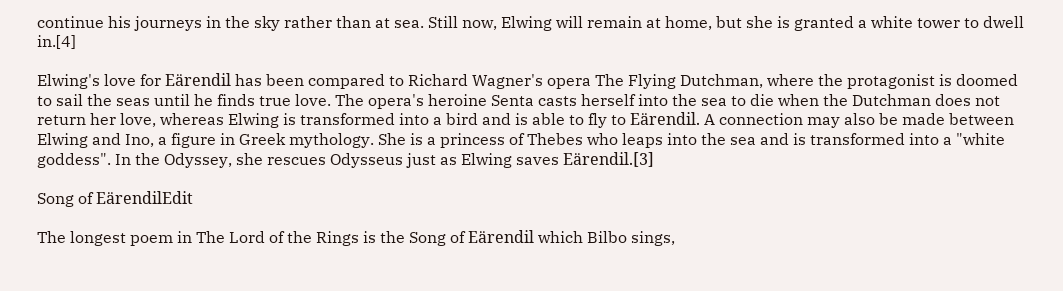continue his journeys in the sky rather than at sea. Still now, Elwing will remain at home, but she is granted a white tower to dwell in.[4]

Elwing's love for Eärendil has been compared to Richard Wagner's opera The Flying Dutchman, where the protagonist is doomed to sail the seas until he finds true love. The opera's heroine Senta casts herself into the sea to die when the Dutchman does not return her love, whereas Elwing is transformed into a bird and is able to fly to Eärendil. A connection may also be made between Elwing and Ino, a figure in Greek mythology. She is a princess of Thebes who leaps into the sea and is transformed into a "white goddess". In the Odyssey, she rescues Odysseus just as Elwing saves Eärendil.[3]

Song of EärendilEdit

The longest poem in The Lord of the Rings is the Song of Eärendil which Bilbo sings,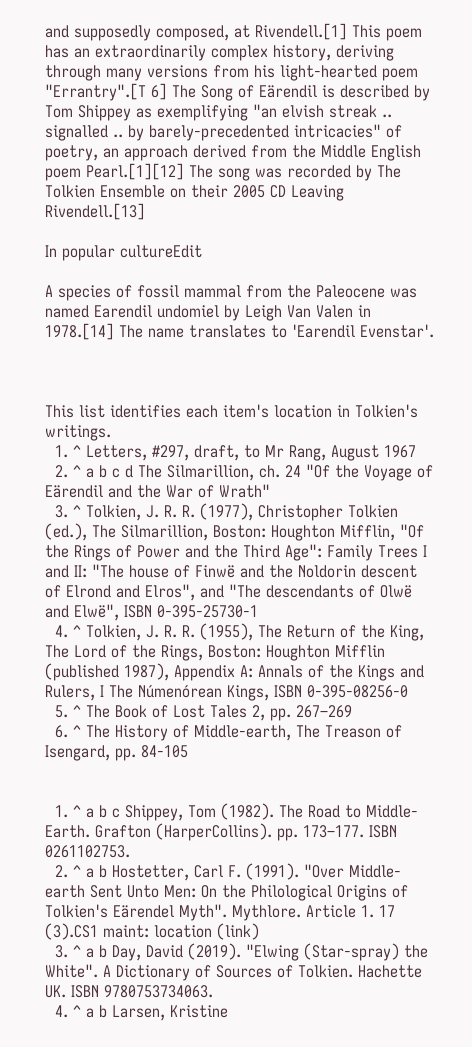and supposedly composed, at Rivendell.[1] This poem has an extraordinarily complex history, deriving through many versions from his light-hearted poem "Errantry".[T 6] The Song of Eärendil is described by Tom Shippey as exemplifying "an elvish streak .. signalled .. by barely-precedented intricacies" of poetry, an approach derived from the Middle English poem Pearl.[1][12] The song was recorded by The Tolkien Ensemble on their 2005 CD Leaving Rivendell.[13]

In popular cultureEdit

A species of fossil mammal from the Paleocene was named Earendil undomiel by Leigh Van Valen in 1978.[14] The name translates to 'Earendil Evenstar'.



This list identifies each item's location in Tolkien's writings.
  1. ^ Letters, #297, draft, to Mr Rang, August 1967
  2. ^ a b c d The Silmarillion, ch. 24 "Of the Voyage of Eärendil and the War of Wrath"
  3. ^ Tolkien, J. R. R. (1977), Christopher Tolkien (ed.), The Silmarillion, Boston: Houghton Mifflin, "Of the Rings of Power and the Third Age": Family Trees I and II: "The house of Finwë and the Noldorin descent of Elrond and Elros", and "The descendants of Olwë and Elwë", ISBN 0-395-25730-1
  4. ^ Tolkien, J. R. R. (1955), The Return of the King, The Lord of the Rings, Boston: Houghton Mifflin (published 1987), Appendix A: Annals of the Kings and Rulers, I The Númenórean Kings, ISBN 0-395-08256-0
  5. ^ The Book of Lost Tales 2, pp. 267–269
  6. ^ The History of Middle-earth, The Treason of Isengard, pp. 84-105


  1. ^ a b c Shippey, Tom (1982). The Road to Middle-Earth. Grafton (HarperCollins). pp. 173–177. ISBN 0261102753.
  2. ^ a b Hostetter, Carl F. (1991). "Over Middle-earth Sent Unto Men: On the Philological Origins of Tolkien's Eärendel Myth". Mythlore. Article 1. 17 (3).CS1 maint: location (link)
  3. ^ a b Day, David (2019). "Elwing (Star-spray) the White". A Dictionary of Sources of Tolkien. Hachette UK. ISBN 9780753734063.
  4. ^ a b Larsen, Kristine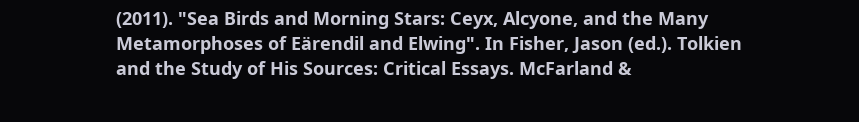(2011). "Sea Birds and Morning Stars: Ceyx, Alcyone, and the Many Metamorphoses of Eärendil and Elwing". In Fisher, Jason (ed.). Tolkien and the Study of His Sources: Critical Essays. McFarland &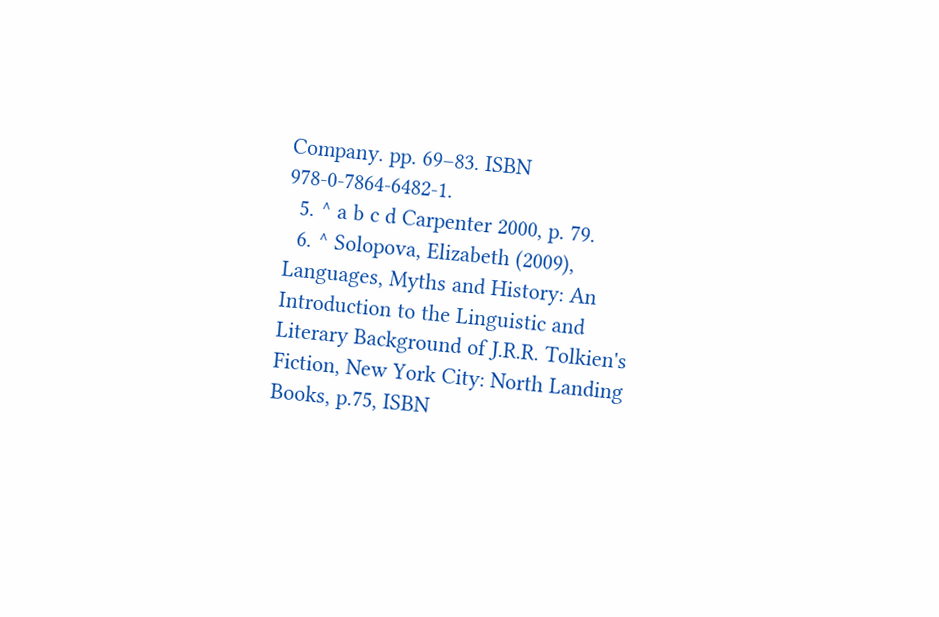Company. pp. 69–83. ISBN 978-0-7864-6482-1.
  5. ^ a b c d Carpenter 2000, p. 79.
  6. ^ Solopova, Elizabeth (2009), Languages, Myths and History: An Introduction to the Linguistic and Literary Background of J.R.R. Tolkien's Fiction, New York City: North Landing Books, p.75, ISBN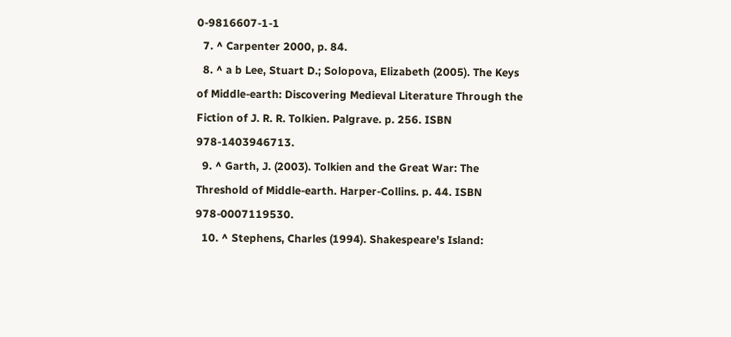0-9816607-1-1
  7. ^ Carpenter 2000, p. 84.
  8. ^ a b Lee, Stuart D.; Solopova, Elizabeth (2005). The Keys of Middle-earth: Discovering Medieval Literature Through the Fiction of J. R. R. Tolkien. Palgrave. p. 256. ISBN 978-1403946713.
  9. ^ Garth, J. (2003). Tolkien and the Great War: The Threshold of Middle-earth. Harper-Collins. p. 44. ISBN 978-0007119530.
  10. ^ Stephens, Charles (1994). Shakespeare's Island: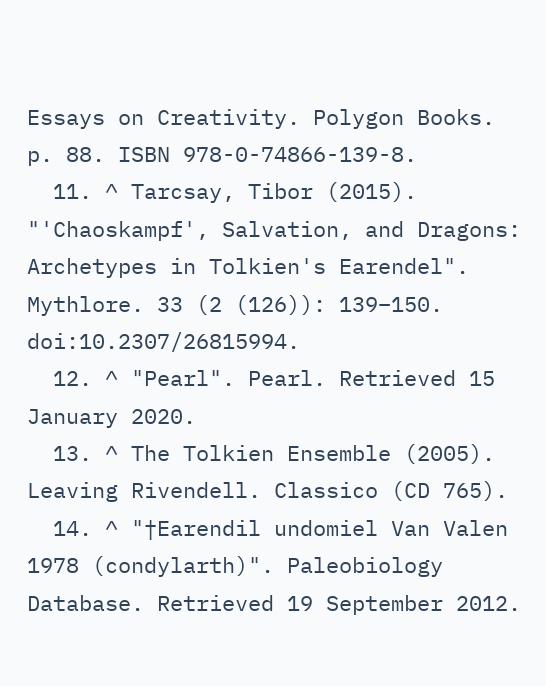Essays on Creativity. Polygon Books. p. 88. ISBN 978-0-74866-139-8.
  11. ^ Tarcsay, Tibor (2015). "'Chaoskampf', Salvation, and Dragons: Archetypes in Tolkien's Earendel". Mythlore. 33 (2 (126)): 139–150. doi:10.2307/26815994.
  12. ^ "Pearl". Pearl. Retrieved 15 January 2020.
  13. ^ The Tolkien Ensemble (2005). Leaving Rivendell. Classico (CD 765).
  14. ^ "†Earendil undomiel Van Valen 1978 (condylarth)". Paleobiology Database. Retrieved 19 September 2012.